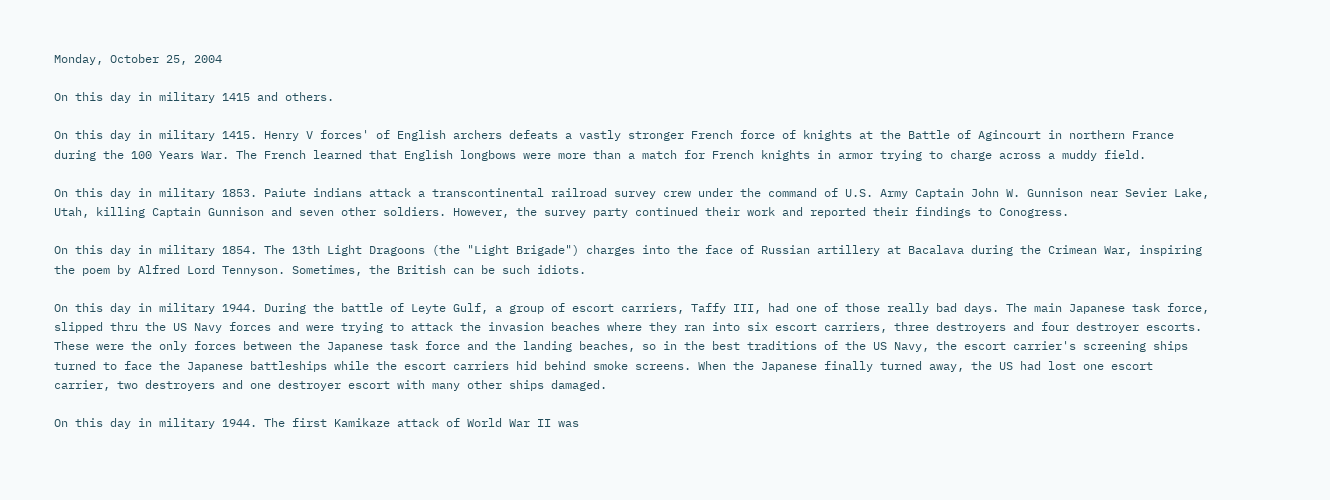Monday, October 25, 2004

On this day in military 1415 and others.

On this day in military 1415. Henry V forces' of English archers defeats a vastly stronger French force of knights at the Battle of Agincourt in northern France during the 100 Years War. The French learned that English longbows were more than a match for French knights in armor trying to charge across a muddy field.

On this day in military 1853. Paiute indians attack a transcontinental railroad survey crew under the command of U.S. Army Captain John W. Gunnison near Sevier Lake, Utah, killing Captain Gunnison and seven other soldiers. However, the survey party continued their work and reported their findings to Conogress.

On this day in military 1854. The 13th Light Dragoons (the "Light Brigade") charges into the face of Russian artillery at Bacalava during the Crimean War, inspiring the poem by Alfred Lord Tennyson. Sometimes, the British can be such idiots.

On this day in military 1944. During the battle of Leyte Gulf, a group of escort carriers, Taffy III, had one of those really bad days. The main Japanese task force, slipped thru the US Navy forces and were trying to attack the invasion beaches where they ran into six escort carriers, three destroyers and four destroyer escorts. These were the only forces between the Japanese task force and the landing beaches, so in the best traditions of the US Navy, the escort carrier's screening ships turned to face the Japanese battleships while the escort carriers hid behind smoke screens. When the Japanese finally turned away, the US had lost one escort carrier, two destroyers and one destroyer escort with many other ships damaged.

On this day in military 1944. The first Kamikaze attack of World War II was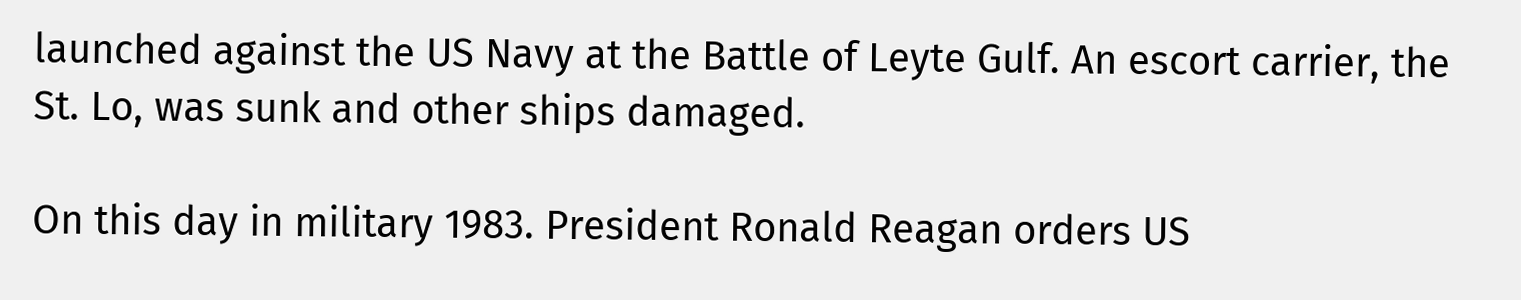launched against the US Navy at the Battle of Leyte Gulf. An escort carrier, the St. Lo, was sunk and other ships damaged.

On this day in military 1983. President Ronald Reagan orders US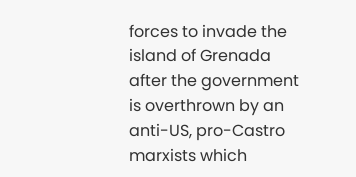forces to invade the island of Grenada after the government is overthrown by an anti-US, pro-Castro marxists which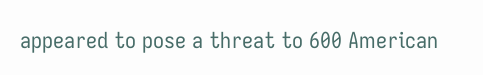appeared to pose a threat to 600 American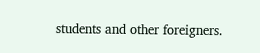students and other foreigners.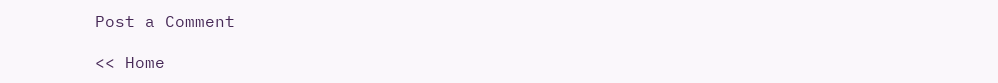Post a Comment

<< Home